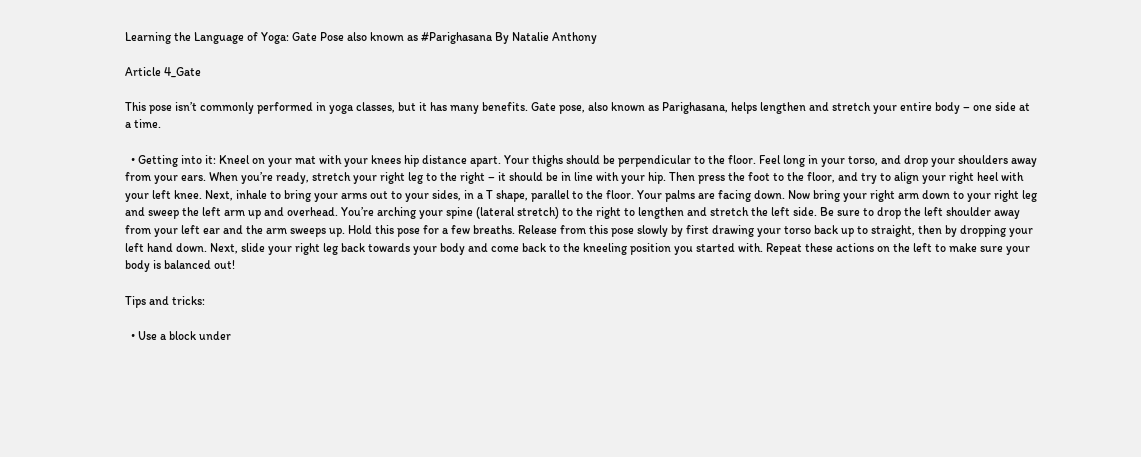Learning the Language of Yoga: Gate Pose also known as #Parighasana By Natalie Anthony

Article 4_Gate

This pose isn’t commonly performed in yoga classes, but it has many benefits. Gate pose, also known as Parighasana, helps lengthen and stretch your entire body – one side at a time.

  • Getting into it: Kneel on your mat with your knees hip distance apart. Your thighs should be perpendicular to the floor. Feel long in your torso, and drop your shoulders away from your ears. When you’re ready, stretch your right leg to the right – it should be in line with your hip. Then press the foot to the floor, and try to align your right heel with your left knee. Next, inhale to bring your arms out to your sides, in a T shape, parallel to the floor. Your palms are facing down. Now bring your right arm down to your right leg and sweep the left arm up and overhead. You’re arching your spine (lateral stretch) to the right to lengthen and stretch the left side. Be sure to drop the left shoulder away from your left ear and the arm sweeps up. Hold this pose for a few breaths. Release from this pose slowly by first drawing your torso back up to straight, then by dropping your left hand down. Next, slide your right leg back towards your body and come back to the kneeling position you started with. Repeat these actions on the left to make sure your body is balanced out!

Tips and tricks:

  • Use a block under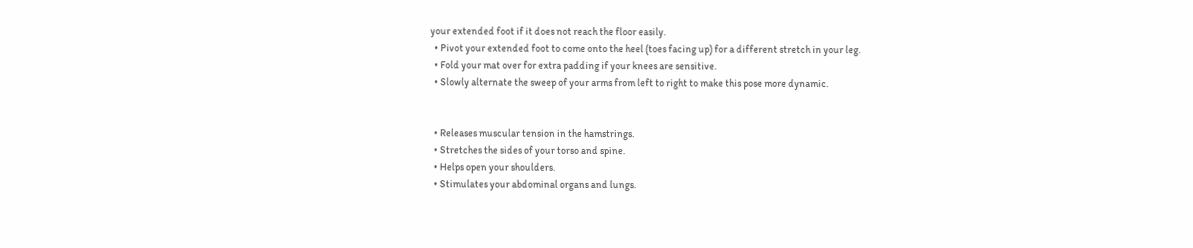your extended foot if it does not reach the floor easily.
  • Pivot your extended foot to come onto the heel (toes facing up) for a different stretch in your leg.
  • Fold your mat over for extra padding if your knees are sensitive.
  • Slowly alternate the sweep of your arms from left to right to make this pose more dynamic.


  • Releases muscular tension in the hamstrings.
  • Stretches the sides of your torso and spine.
  • Helps open your shoulders.
  • Stimulates your abdominal organs and lungs.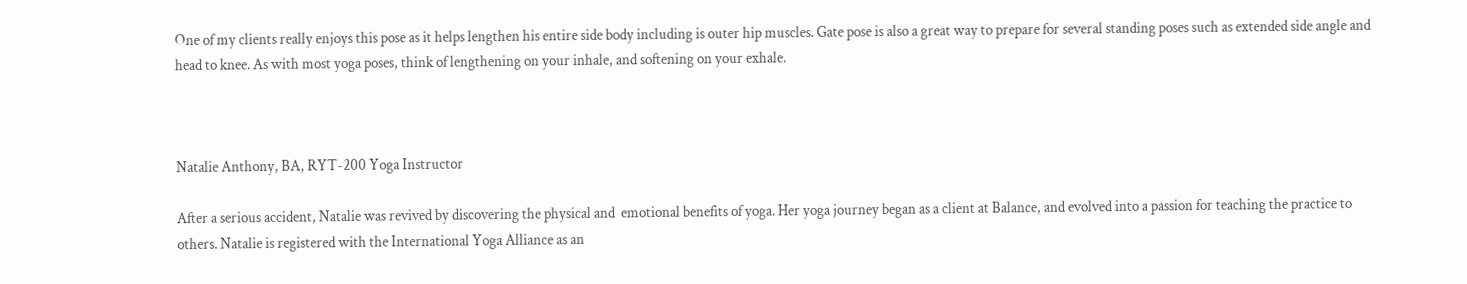One of my clients really enjoys this pose as it helps lengthen his entire side body including is outer hip muscles. Gate pose is also a great way to prepare for several standing poses such as extended side angle and head to knee. As with most yoga poses, think of lengthening on your inhale, and softening on your exhale.



Natalie Anthony, BA, RYT-200 Yoga Instructor

After a serious accident, Natalie was revived by discovering the physical and  emotional benefits of yoga. Her yoga journey began as a client at Balance, and evolved into a passion for teaching the practice to others. Natalie is registered with the International Yoga Alliance as an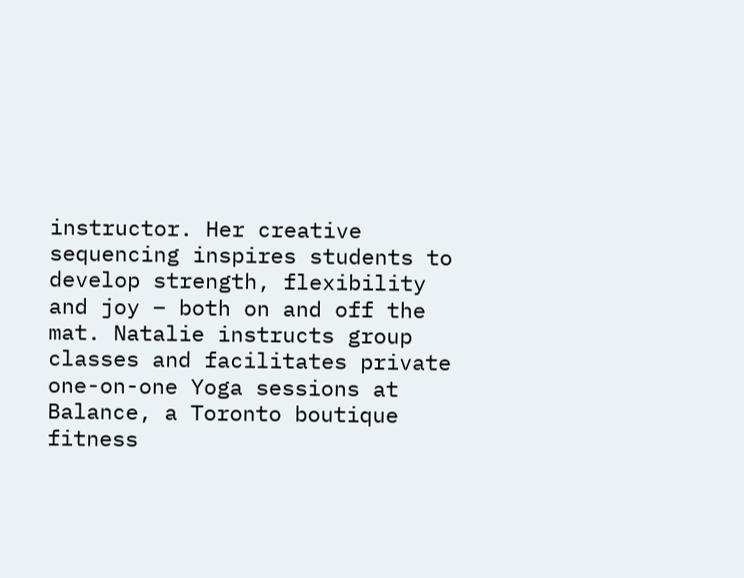instructor. Her creative sequencing inspires students to develop strength, flexibility and joy – both on and off the mat. Natalie instructs group classes and facilitates private one-on-one Yoga sessions at Balance, a Toronto boutique fitness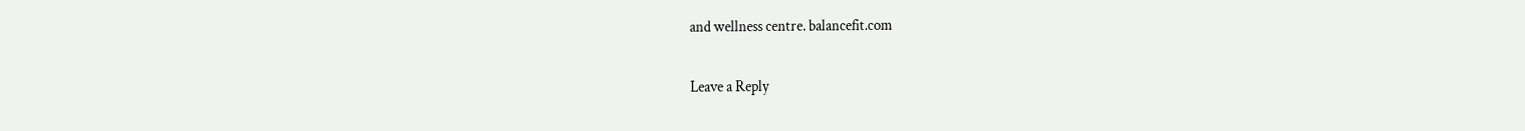and wellness centre. balancefit.com

Leave a Reply